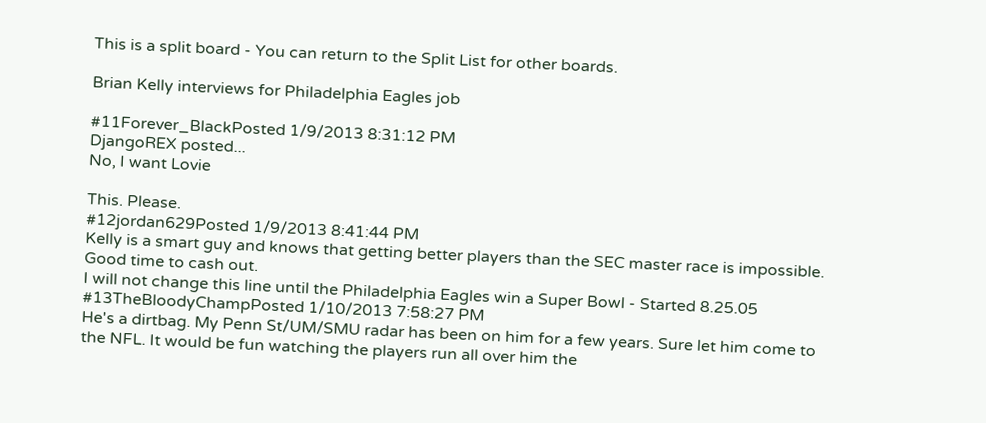This is a split board - You can return to the Split List for other boards.

Brian Kelly interviews for Philadelphia Eagles job

#11Forever_BlackPosted 1/9/2013 8:31:12 PM
DjangoREX posted...
No, I want Lovie

This. Please.
#12jordan629Posted 1/9/2013 8:41:44 PM
Kelly is a smart guy and knows that getting better players than the SEC master race is impossible. Good time to cash out.
I will not change this line until the Philadelphia Eagles win a Super Bowl - Started 8.25.05
#13TheBloodyChampPosted 1/10/2013 7:58:27 PM
He's a dirtbag. My Penn St/UM/SMU radar has been on him for a few years. Sure let him come to the NFL. It would be fun watching the players run all over him the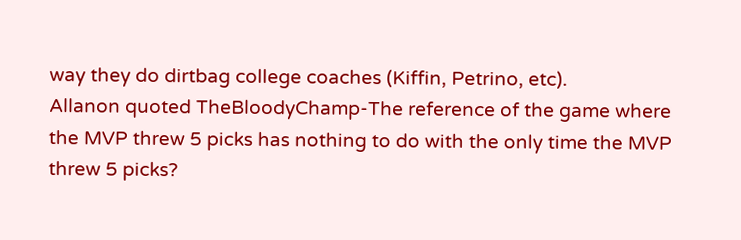way they do dirtbag college coaches (Kiffin, Petrino, etc).
Allanon quoted TheBloodyChamp-The reference of the game where the MVP threw 5 picks has nothing to do with the only time the MVP threw 5 picks?